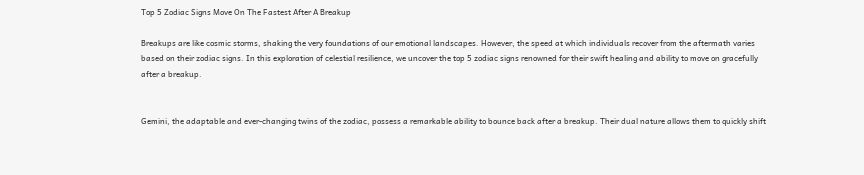Top 5 Zodiac Signs Move On The Fastest After A Breakup

Breakups are like cosmic storms, shaking the very foundations of our emotional landscapes. However, the speed at which individuals recover from the aftermath varies based on their zodiac signs. In this exploration of celestial resilience, we uncover the top 5 zodiac signs renowned for their swift healing and ability to move on gracefully after a breakup.


Gemini, the adaptable and ever-changing twins of the zodiac, possess a remarkable ability to bounce back after a breakup. Their dual nature allows them to quickly shift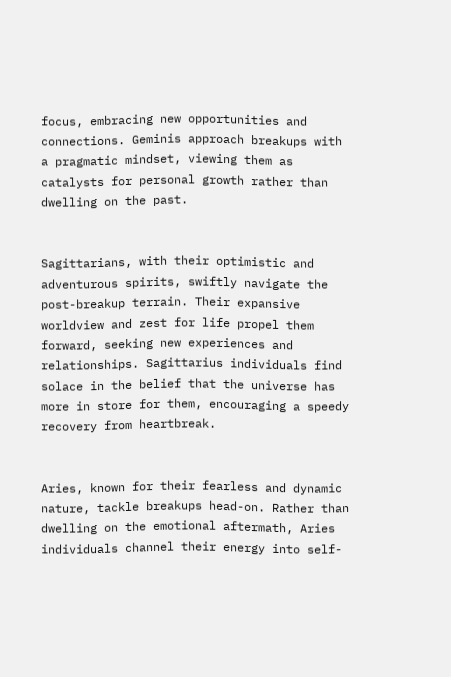focus, embracing new opportunities and connections. Geminis approach breakups with a pragmatic mindset, viewing them as catalysts for personal growth rather than dwelling on the past.


Sagittarians, with their optimistic and adventurous spirits, swiftly navigate the post-breakup terrain. Their expansive worldview and zest for life propel them forward, seeking new experiences and relationships. Sagittarius individuals find solace in the belief that the universe has more in store for them, encouraging a speedy recovery from heartbreak.


Aries, known for their fearless and dynamic nature, tackle breakups head-on. Rather than dwelling on the emotional aftermath, Aries individuals channel their energy into self-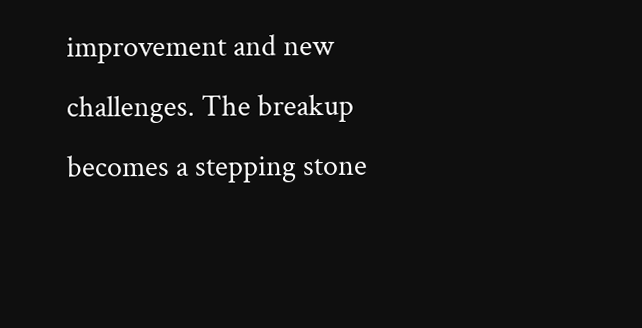improvement and new challenges. The breakup becomes a stepping stone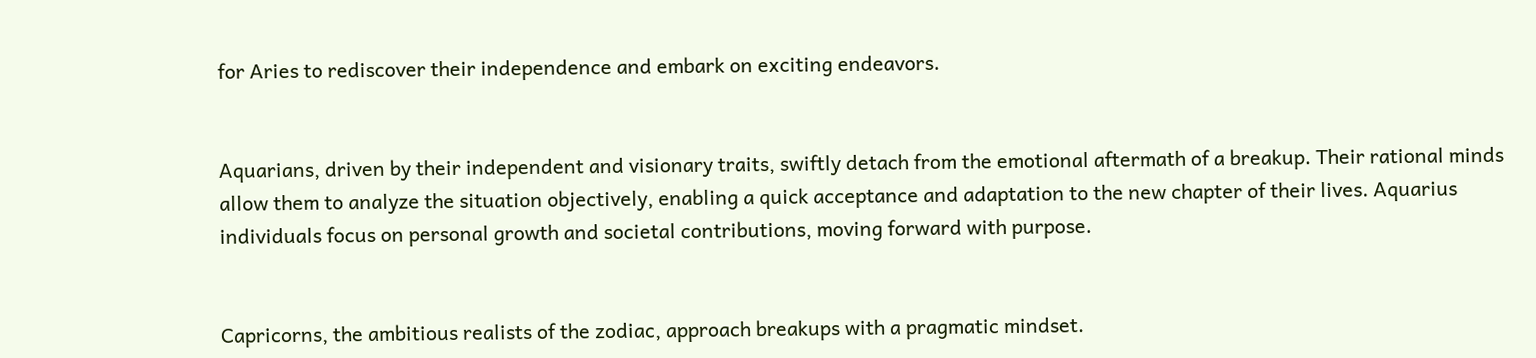for Aries to rediscover their independence and embark on exciting endeavors.


Aquarians, driven by their independent and visionary traits, swiftly detach from the emotional aftermath of a breakup. Their rational minds allow them to analyze the situation objectively, enabling a quick acceptance and adaptation to the new chapter of their lives. Aquarius individuals focus on personal growth and societal contributions, moving forward with purpose.


Capricorns, the ambitious realists of the zodiac, approach breakups with a pragmatic mindset.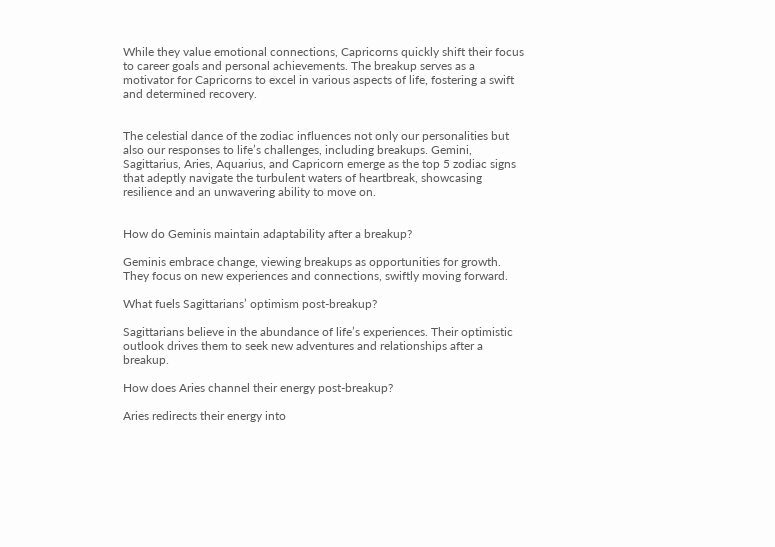While they value emotional connections, Capricorns quickly shift their focus to career goals and personal achievements. The breakup serves as a motivator for Capricorns to excel in various aspects of life, fostering a swift and determined recovery.


The celestial dance of the zodiac influences not only our personalities but also our responses to life’s challenges, including breakups. Gemini, Sagittarius, Aries, Aquarius, and Capricorn emerge as the top 5 zodiac signs that adeptly navigate the turbulent waters of heartbreak, showcasing resilience and an unwavering ability to move on.


How do Geminis maintain adaptability after a breakup?

Geminis embrace change, viewing breakups as opportunities for growth. They focus on new experiences and connections, swiftly moving forward.

What fuels Sagittarians’ optimism post-breakup?

Sagittarians believe in the abundance of life’s experiences. Their optimistic outlook drives them to seek new adventures and relationships after a breakup.

How does Aries channel their energy post-breakup?

Aries redirects their energy into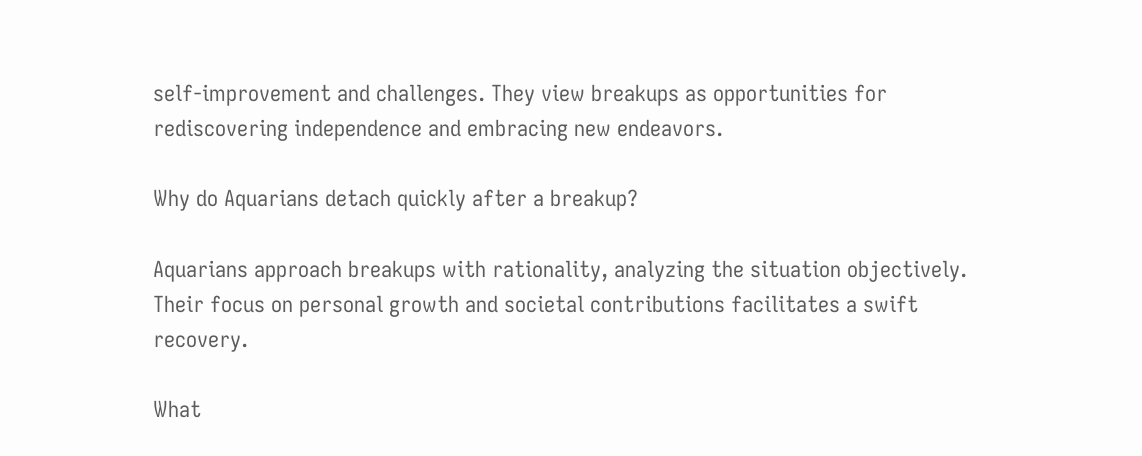self-improvement and challenges. They view breakups as opportunities for rediscovering independence and embracing new endeavors.

Why do Aquarians detach quickly after a breakup?

Aquarians approach breakups with rationality, analyzing the situation objectively. Their focus on personal growth and societal contributions facilitates a swift recovery.

What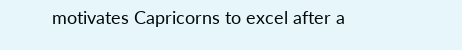motivates Capricorns to excel after a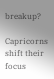breakup?

Capricorns shift their focus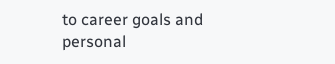to career goals and personal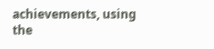achievements, using the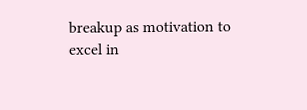breakup as motivation to excel in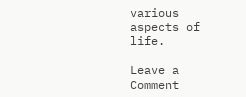various aspects of life.

Leave a Comment